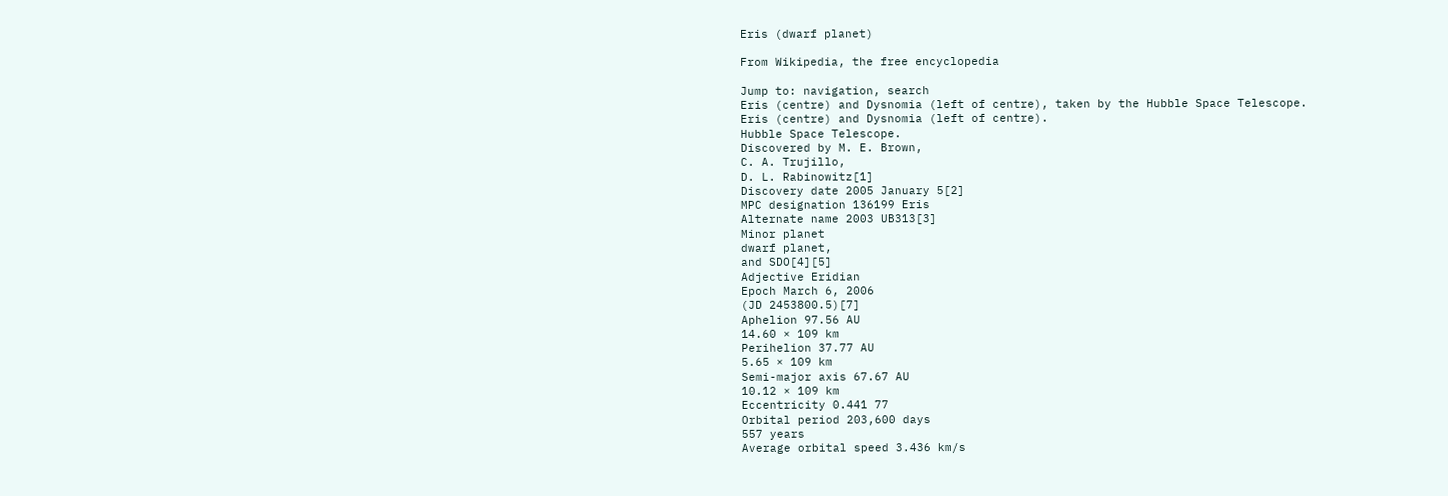Eris (dwarf planet)

From Wikipedia, the free encyclopedia

Jump to: navigation, search
Eris (centre) and Dysnomia (left of centre), taken by the Hubble Space Telescope.
Eris (centre) and Dysnomia (left of centre).
Hubble Space Telescope.
Discovered by M. E. Brown,
C. A. Trujillo,
D. L. Rabinowitz[1]
Discovery date 2005 January 5[2]
MPC designation 136199 Eris
Alternate name 2003 UB313[3]
Minor planet
dwarf planet,
and SDO[4][5]
Adjective Eridian
Epoch March 6, 2006
(JD 2453800.5)[7]
Aphelion 97.56 AU
14.60 × 109 km
Perihelion 37.77 AU
5.65 × 109 km
Semi-major axis 67.67 AU
10.12 × 109 km
Eccentricity 0.441 77
Orbital period 203,600 days
557 years
Average orbital speed 3.436 km/s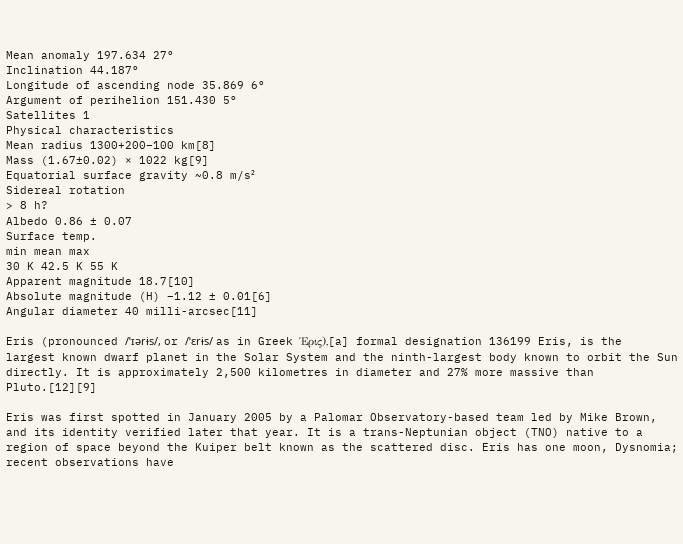Mean anomaly 197.634 27°
Inclination 44.187°
Longitude of ascending node 35.869 6°
Argument of perihelion 151.430 5°
Satellites 1
Physical characteristics
Mean radius 1300+200−100 km[8]
Mass (1.67±0.02) × 1022 kg[9]
Equatorial surface gravity ~0.8 m/s²
Sidereal rotation
> 8 h?
Albedo 0.86 ± 0.07
Surface temp.
min mean max
30 K 42.5 K 55 K
Apparent magnitude 18.7[10]
Absolute magnitude (H) −1.12 ± 0.01[6]
Angular diameter 40 milli-arcsec[11]

Eris (pronounced /ˈɪərɨs/, or /ˈɛrɨs/ as in Greek Έρις),[a] formal designation 136199 Eris, is the largest known dwarf planet in the Solar System and the ninth-largest body known to orbit the Sun directly. It is approximately 2,500 kilometres in diameter and 27% more massive than Pluto.[12][9]

Eris was first spotted in January 2005 by a Palomar Observatory-based team led by Mike Brown, and its identity verified later that year. It is a trans-Neptunian object (TNO) native to a region of space beyond the Kuiper belt known as the scattered disc. Eris has one moon, Dysnomia; recent observations have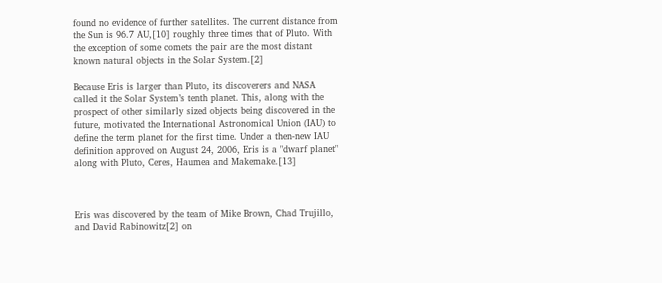found no evidence of further satellites. The current distance from the Sun is 96.7 AU,[10] roughly three times that of Pluto. With the exception of some comets the pair are the most distant known natural objects in the Solar System.[2]

Because Eris is larger than Pluto, its discoverers and NASA called it the Solar System’s tenth planet. This, along with the prospect of other similarly sized objects being discovered in the future, motivated the International Astronomical Union (IAU) to define the term planet for the first time. Under a then-new IAU definition approved on August 24, 2006, Eris is a "dwarf planet" along with Pluto, Ceres, Haumea and Makemake.[13]



Eris was discovered by the team of Mike Brown, Chad Trujillo, and David Rabinowitz[2] on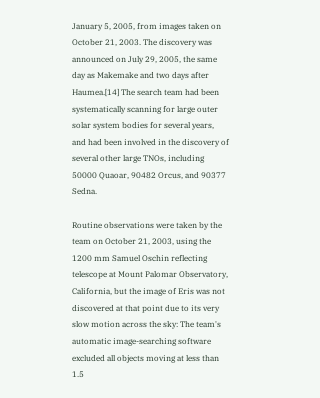January 5, 2005, from images taken on October 21, 2003. The discovery was announced on July 29, 2005, the same day as Makemake and two days after Haumea.[14] The search team had been systematically scanning for large outer solar system bodies for several years, and had been involved in the discovery of several other large TNOs, including 50000 Quaoar, 90482 Orcus, and 90377 Sedna.

Routine observations were taken by the team on October 21, 2003, using the 1200 mm Samuel Oschin reflecting telescope at Mount Palomar Observatory, California, but the image of Eris was not discovered at that point due to its very slow motion across the sky: The team's automatic image-searching software excluded all objects moving at less than 1.5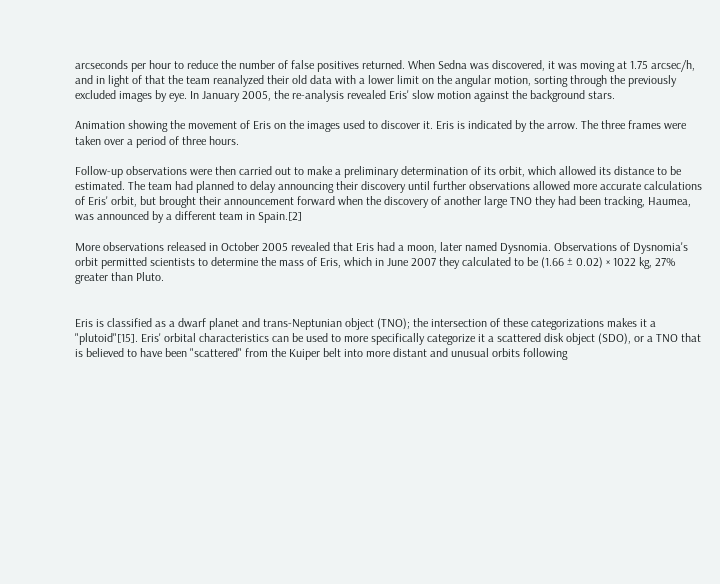arcseconds per hour to reduce the number of false positives returned. When Sedna was discovered, it was moving at 1.75 arcsec/h, and in light of that the team reanalyzed their old data with a lower limit on the angular motion, sorting through the previously excluded images by eye. In January 2005, the re-analysis revealed Eris' slow motion against the background stars.

Animation showing the movement of Eris on the images used to discover it. Eris is indicated by the arrow. The three frames were taken over a period of three hours.

Follow-up observations were then carried out to make a preliminary determination of its orbit, which allowed its distance to be estimated. The team had planned to delay announcing their discovery until further observations allowed more accurate calculations of Eris' orbit, but brought their announcement forward when the discovery of another large TNO they had been tracking, Haumea, was announced by a different team in Spain.[2]

More observations released in October 2005 revealed that Eris had a moon, later named Dysnomia. Observations of Dysnomia's orbit permitted scientists to determine the mass of Eris, which in June 2007 they calculated to be (1.66 ± 0.02) × 1022 kg, 27% greater than Pluto.


Eris is classified as a dwarf planet and trans-Neptunian object (TNO); the intersection of these categorizations makes it a "plutoid"[15]. Eris' orbital characteristics can be used to more specifically categorize it a scattered disk object (SDO), or a TNO that is believed to have been "scattered" from the Kuiper belt into more distant and unusual orbits following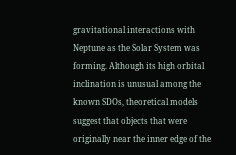gravitational interactions with Neptune as the Solar System was forming. Although its high orbital inclination is unusual among the known SDOs, theoretical models suggest that objects that were originally near the inner edge of the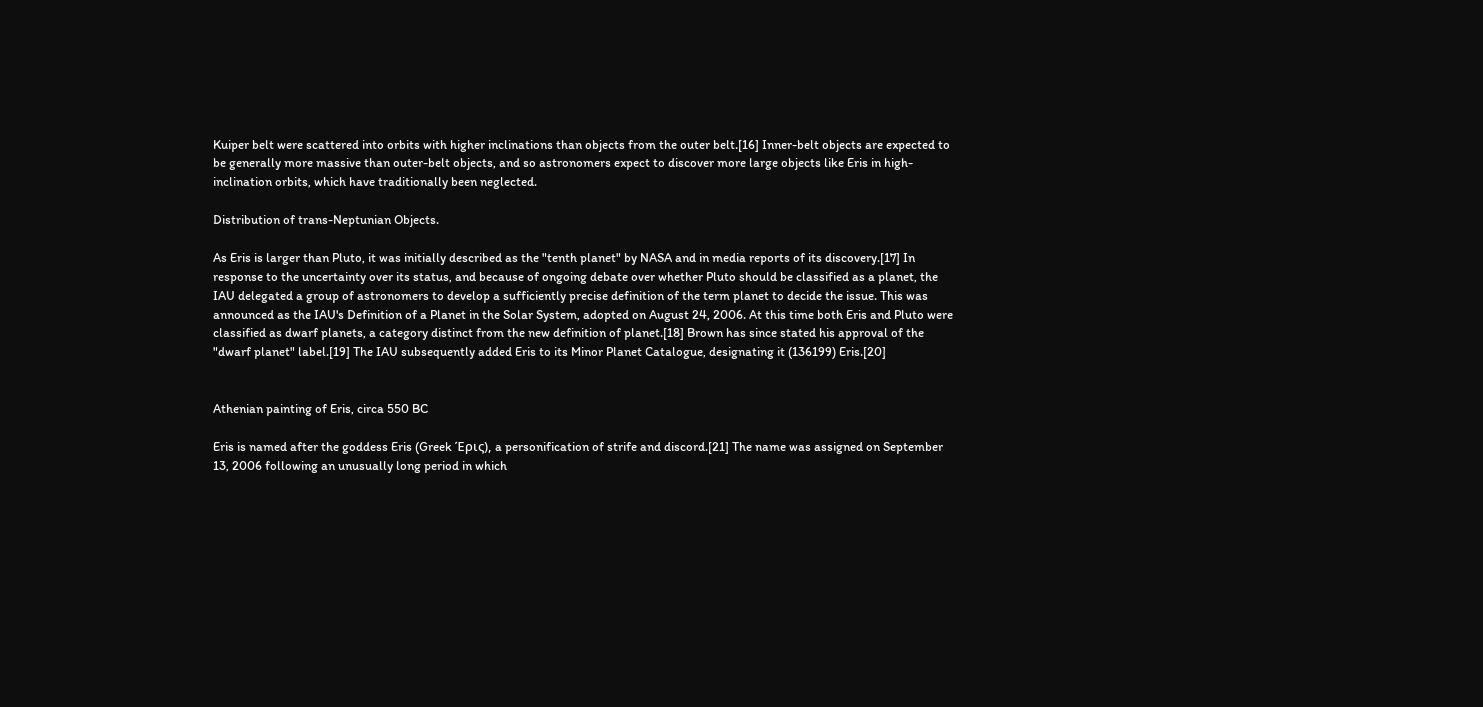Kuiper belt were scattered into orbits with higher inclinations than objects from the outer belt.[16] Inner-belt objects are expected to be generally more massive than outer-belt objects, and so astronomers expect to discover more large objects like Eris in high-inclination orbits, which have traditionally been neglected.

Distribution of trans-Neptunian Objects.

As Eris is larger than Pluto, it was initially described as the "tenth planet" by NASA and in media reports of its discovery.[17] In response to the uncertainty over its status, and because of ongoing debate over whether Pluto should be classified as a planet, the IAU delegated a group of astronomers to develop a sufficiently precise definition of the term planet to decide the issue. This was announced as the IAU's Definition of a Planet in the Solar System, adopted on August 24, 2006. At this time both Eris and Pluto were classified as dwarf planets, a category distinct from the new definition of planet.[18] Brown has since stated his approval of the "dwarf planet" label.[19] The IAU subsequently added Eris to its Minor Planet Catalogue, designating it (136199) Eris.[20]


Athenian painting of Eris, circa 550 BC

Eris is named after the goddess Eris (Greek Έρις), a personification of strife and discord.[21] The name was assigned on September 13, 2006 following an unusually long period in which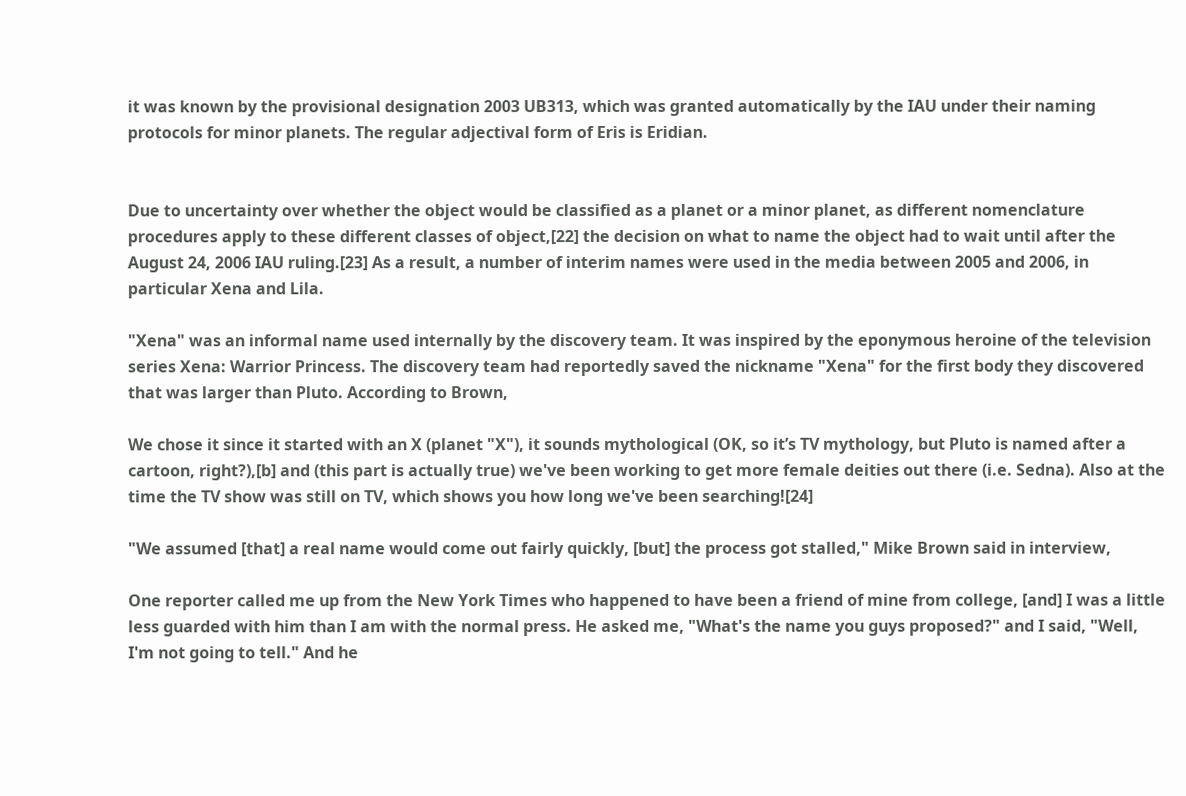it was known by the provisional designation 2003 UB313, which was granted automatically by the IAU under their naming protocols for minor planets. The regular adjectival form of Eris is Eridian.


Due to uncertainty over whether the object would be classified as a planet or a minor planet, as different nomenclature procedures apply to these different classes of object,[22] the decision on what to name the object had to wait until after the August 24, 2006 IAU ruling.[23] As a result, a number of interim names were used in the media between 2005 and 2006, in particular Xena and Lila.

"Xena" was an informal name used internally by the discovery team. It was inspired by the eponymous heroine of the television series Xena: Warrior Princess. The discovery team had reportedly saved the nickname "Xena" for the first body they discovered that was larger than Pluto. According to Brown,

We chose it since it started with an X (planet "X"), it sounds mythological (OK, so it’s TV mythology, but Pluto is named after a cartoon, right?),[b] and (this part is actually true) we've been working to get more female deities out there (i.e. Sedna). Also at the time the TV show was still on TV, which shows you how long we've been searching![24]

"We assumed [that] a real name would come out fairly quickly, [but] the process got stalled," Mike Brown said in interview,

One reporter called me up from the New York Times who happened to have been a friend of mine from college, [and] I was a little less guarded with him than I am with the normal press. He asked me, "What's the name you guys proposed?" and I said, "Well, I'm not going to tell." And he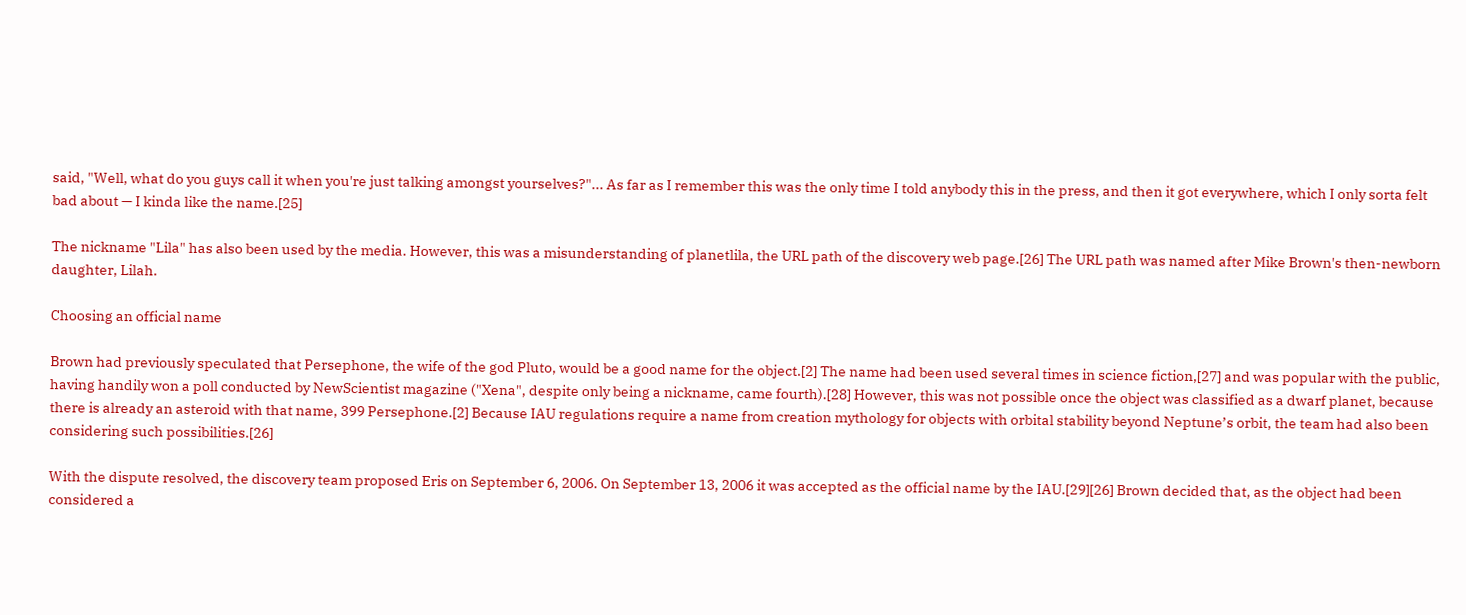said, "Well, what do you guys call it when you're just talking amongst yourselves?"... As far as I remember this was the only time I told anybody this in the press, and then it got everywhere, which I only sorta felt bad about — I kinda like the name.[25]

The nickname "Lila" has also been used by the media. However, this was a misunderstanding of planetlila, the URL path of the discovery web page.[26] The URL path was named after Mike Brown's then-newborn daughter, Lilah.

Choosing an official name

Brown had previously speculated that Persephone, the wife of the god Pluto, would be a good name for the object.[2] The name had been used several times in science fiction,[27] and was popular with the public, having handily won a poll conducted by NewScientist magazine ("Xena", despite only being a nickname, came fourth).[28] However, this was not possible once the object was classified as a dwarf planet, because there is already an asteroid with that name, 399 Persephone.[2] Because IAU regulations require a name from creation mythology for objects with orbital stability beyond Neptune’s orbit, the team had also been considering such possibilities.[26]

With the dispute resolved, the discovery team proposed Eris on September 6, 2006. On September 13, 2006 it was accepted as the official name by the IAU.[29][26] Brown decided that, as the object had been considered a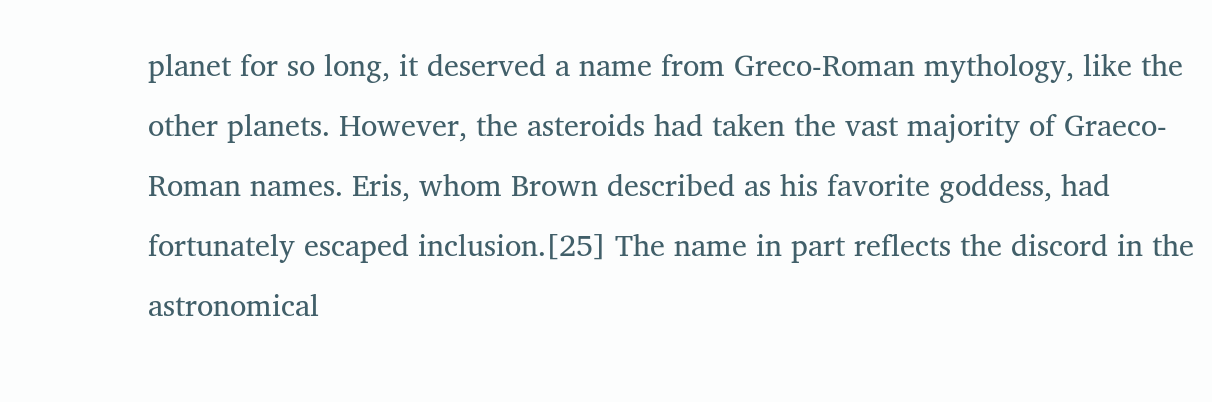planet for so long, it deserved a name from Greco-Roman mythology, like the other planets. However, the asteroids had taken the vast majority of Graeco-Roman names. Eris, whom Brown described as his favorite goddess, had fortunately escaped inclusion.[25] The name in part reflects the discord in the astronomical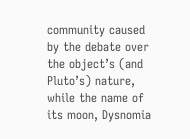community caused by the debate over the object’s (and Pluto’s) nature, while the name of its moon, Dysnomia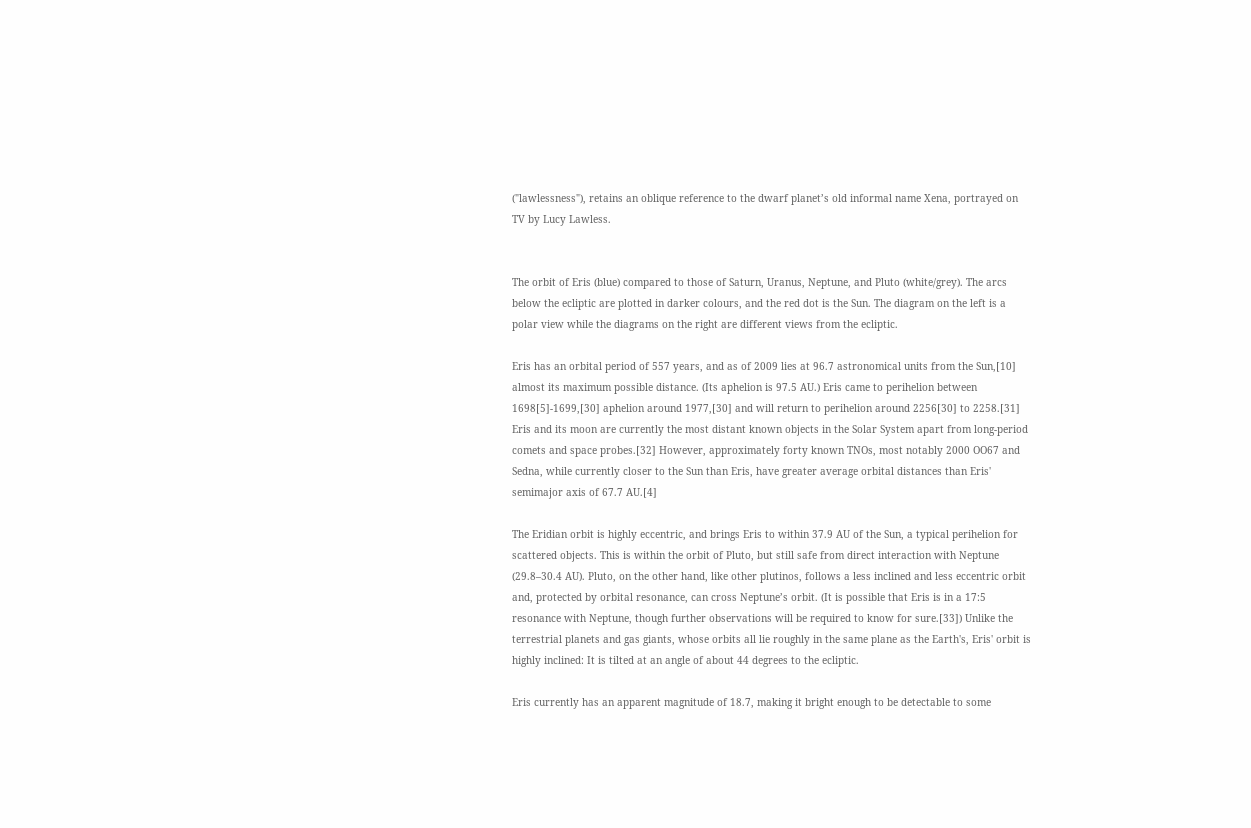("lawlessness"), retains an oblique reference to the dwarf planet’s old informal name Xena, portrayed on TV by Lucy Lawless.


The orbit of Eris (blue) compared to those of Saturn, Uranus, Neptune, and Pluto (white/grey). The arcs below the ecliptic are plotted in darker colours, and the red dot is the Sun. The diagram on the left is a polar view while the diagrams on the right are different views from the ecliptic.

Eris has an orbital period of 557 years, and as of 2009 lies at 96.7 astronomical units from the Sun,[10] almost its maximum possible distance. (Its aphelion is 97.5 AU.) Eris came to perihelion between 1698[5]-1699,[30] aphelion around 1977,[30] and will return to perihelion around 2256[30] to 2258.[31] Eris and its moon are currently the most distant known objects in the Solar System apart from long-period comets and space probes.[32] However, approximately forty known TNOs, most notably 2000 OO67 and Sedna, while currently closer to the Sun than Eris, have greater average orbital distances than Eris' semimajor axis of 67.7 AU.[4]

The Eridian orbit is highly eccentric, and brings Eris to within 37.9 AU of the Sun, a typical perihelion for scattered objects. This is within the orbit of Pluto, but still safe from direct interaction with Neptune (29.8–30.4 AU). Pluto, on the other hand, like other plutinos, follows a less inclined and less eccentric orbit and, protected by orbital resonance, can cross Neptune’s orbit. (It is possible that Eris is in a 17:5 resonance with Neptune, though further observations will be required to know for sure.[33]) Unlike the terrestrial planets and gas giants, whose orbits all lie roughly in the same plane as the Earth's, Eris' orbit is highly inclined: It is tilted at an angle of about 44 degrees to the ecliptic.

Eris currently has an apparent magnitude of 18.7, making it bright enough to be detectable to some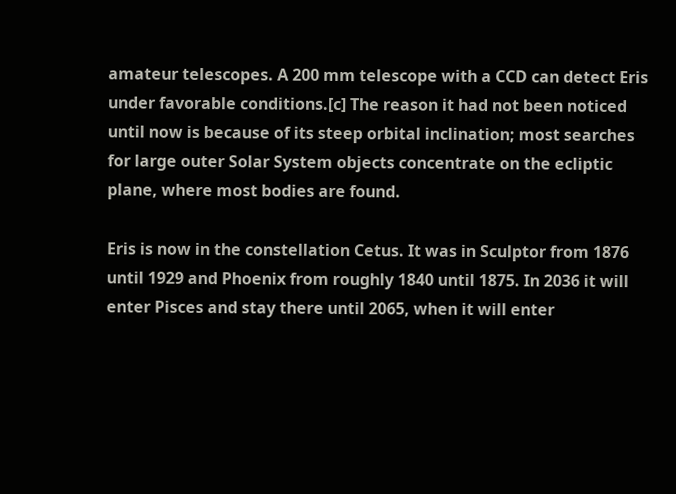amateur telescopes. A 200 mm telescope with a CCD can detect Eris under favorable conditions.[c] The reason it had not been noticed until now is because of its steep orbital inclination; most searches for large outer Solar System objects concentrate on the ecliptic plane, where most bodies are found.

Eris is now in the constellation Cetus. It was in Sculptor from 1876 until 1929 and Phoenix from roughly 1840 until 1875. In 2036 it will enter Pisces and stay there until 2065, when it will enter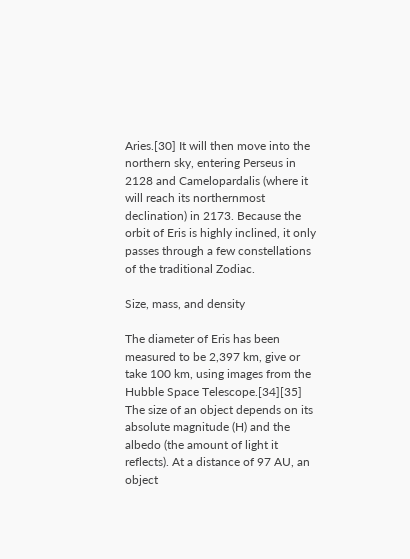Aries.[30] It will then move into the northern sky, entering Perseus in 2128 and Camelopardalis (where it will reach its northernmost declination) in 2173. Because the orbit of Eris is highly inclined, it only passes through a few constellations of the traditional Zodiac.

Size, mass, and density

The diameter of Eris has been measured to be 2,397 km, give or take 100 km, using images from the Hubble Space Telescope.[34][35] The size of an object depends on its absolute magnitude (H) and the albedo (the amount of light it reflects). At a distance of 97 AU, an object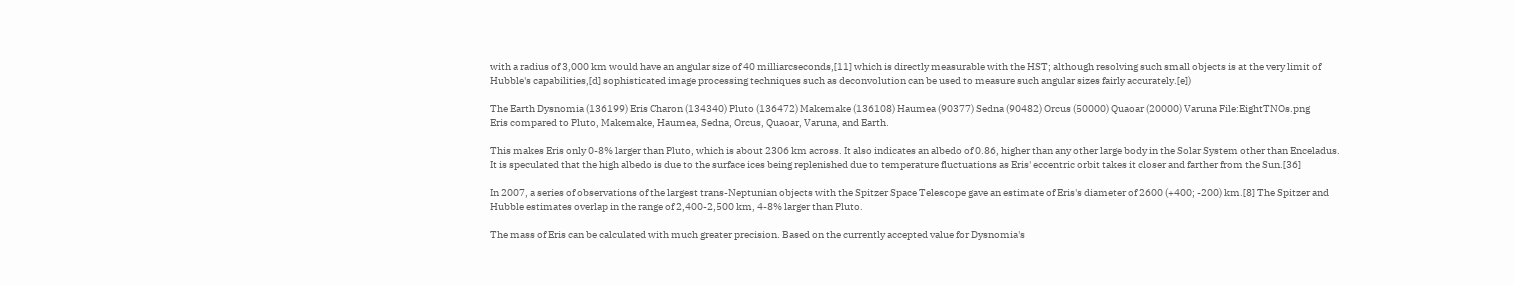with a radius of 3,000 km would have an angular size of 40 milliarcseconds,[11] which is directly measurable with the HST; although resolving such small objects is at the very limit of Hubble's capabilities,[d] sophisticated image processing techniques such as deconvolution can be used to measure such angular sizes fairly accurately.[e])

The Earth Dysnomia (136199) Eris Charon (134340) Pluto (136472) Makemake (136108) Haumea (90377) Sedna (90482) Orcus (50000) Quaoar (20000) Varuna File:EightTNOs.png
Eris compared to Pluto, Makemake, Haumea, Sedna, Orcus, Quaoar, Varuna, and Earth.

This makes Eris only 0-8% larger than Pluto, which is about 2306 km across. It also indicates an albedo of 0.86, higher than any other large body in the Solar System other than Enceladus. It is speculated that the high albedo is due to the surface ices being replenished due to temperature fluctuations as Eris' eccentric orbit takes it closer and farther from the Sun.[36]

In 2007, a series of observations of the largest trans-Neptunian objects with the Spitzer Space Telescope gave an estimate of Eris's diameter of 2600 (+400; -200) km.[8] The Spitzer and Hubble estimates overlap in the range of 2,400-2,500 km, 4-8% larger than Pluto.

The mass of Eris can be calculated with much greater precision. Based on the currently accepted value for Dysnomia's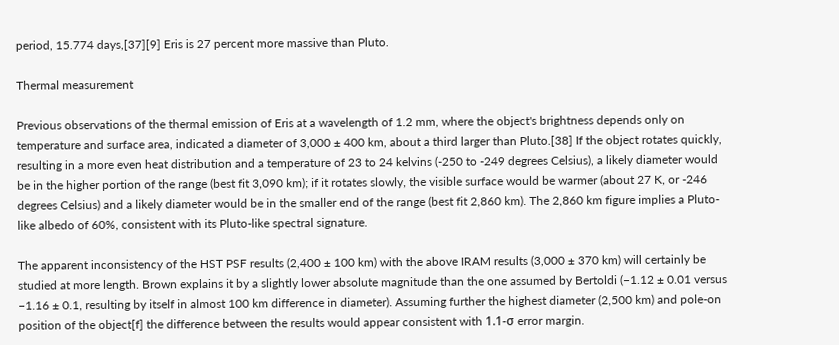period, 15.774 days,[37][9] Eris is 27 percent more massive than Pluto.

Thermal measurement

Previous observations of the thermal emission of Eris at a wavelength of 1.2 mm, where the object's brightness depends only on temperature and surface area, indicated a diameter of 3,000 ± 400 km, about a third larger than Pluto.[38] If the object rotates quickly, resulting in a more even heat distribution and a temperature of 23 to 24 kelvins (-250 to -249 degrees Celsius), a likely diameter would be in the higher portion of the range (best fit 3,090 km); if it rotates slowly, the visible surface would be warmer (about 27 K, or -246 degrees Celsius) and a likely diameter would be in the smaller end of the range (best fit 2,860 km). The 2,860 km figure implies a Pluto-like albedo of 60%, consistent with its Pluto-like spectral signature.

The apparent inconsistency of the HST PSF results (2,400 ± 100 km) with the above IRAM results (3,000 ± 370 km) will certainly be studied at more length. Brown explains it by a slightly lower absolute magnitude than the one assumed by Bertoldi (−1.12 ± 0.01 versus −1.16 ± 0.1, resulting by itself in almost 100 km difference in diameter). Assuming further the highest diameter (2,500 km) and pole-on position of the object[f] the difference between the results would appear consistent with 1.1-σ error margin.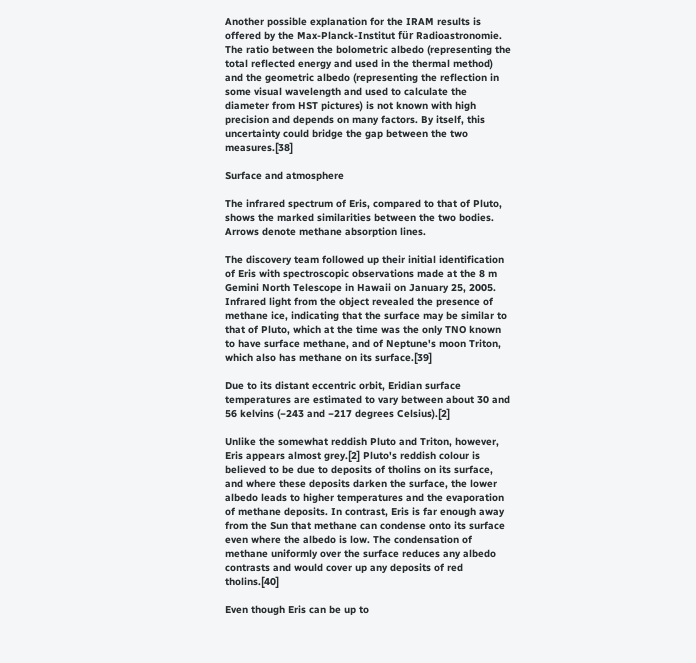Another possible explanation for the IRAM results is offered by the Max-Planck-Institut für Radioastronomie. The ratio between the bolometric albedo (representing the total reflected energy and used in the thermal method) and the geometric albedo (representing the reflection in some visual wavelength and used to calculate the diameter from HST pictures) is not known with high precision and depends on many factors. By itself, this uncertainty could bridge the gap between the two measures.[38]

Surface and atmosphere

The infrared spectrum of Eris, compared to that of Pluto, shows the marked similarities between the two bodies. Arrows denote methane absorption lines.

The discovery team followed up their initial identification of Eris with spectroscopic observations made at the 8 m Gemini North Telescope in Hawaii on January 25, 2005. Infrared light from the object revealed the presence of methane ice, indicating that the surface may be similar to that of Pluto, which at the time was the only TNO known to have surface methane, and of Neptune's moon Triton, which also has methane on its surface.[39]

Due to its distant eccentric orbit, Eridian surface temperatures are estimated to vary between about 30 and 56 kelvins (−243 and −217 degrees Celsius).[2]

Unlike the somewhat reddish Pluto and Triton, however, Eris appears almost grey.[2] Pluto's reddish colour is believed to be due to deposits of tholins on its surface, and where these deposits darken the surface, the lower albedo leads to higher temperatures and the evaporation of methane deposits. In contrast, Eris is far enough away from the Sun that methane can condense onto its surface even where the albedo is low. The condensation of methane uniformly over the surface reduces any albedo contrasts and would cover up any deposits of red tholins.[40]

Even though Eris can be up to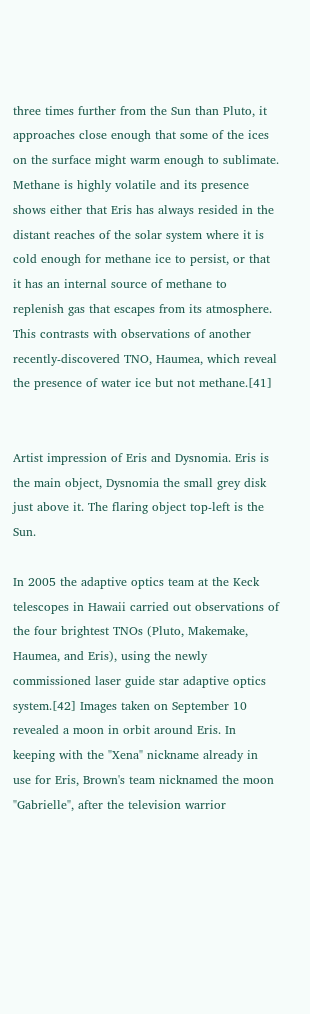three times further from the Sun than Pluto, it approaches close enough that some of the ices on the surface might warm enough to sublimate. Methane is highly volatile and its presence shows either that Eris has always resided in the distant reaches of the solar system where it is cold enough for methane ice to persist, or that it has an internal source of methane to replenish gas that escapes from its atmosphere. This contrasts with observations of another recently-discovered TNO, Haumea, which reveal the presence of water ice but not methane.[41]


Artist impression of Eris and Dysnomia. Eris is the main object, Dysnomia the small grey disk just above it. The flaring object top-left is the Sun.

In 2005 the adaptive optics team at the Keck telescopes in Hawaii carried out observations of the four brightest TNOs (Pluto, Makemake, Haumea, and Eris), using the newly commissioned laser guide star adaptive optics system.[42] Images taken on September 10 revealed a moon in orbit around Eris. In keeping with the "Xena" nickname already in use for Eris, Brown's team nicknamed the moon "Gabrielle", after the television warrior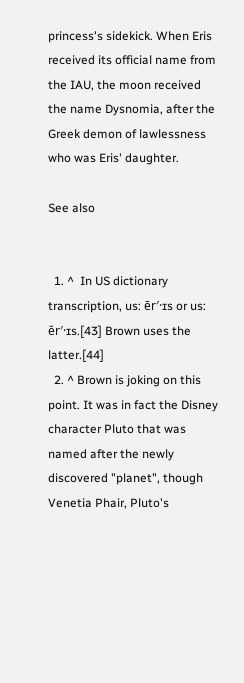princess's sidekick. When Eris received its official name from the IAU, the moon received the name Dysnomia, after the Greek demon of lawlessness who was Eris' daughter.

See also


  1. ^  In US dictionary transcription, us: ēr′·ɪs or us: ĕr′·ɪs.[43] Brown uses the latter.[44]
  2. ^ Brown is joking on this point. It was in fact the Disney character Pluto that was named after the newly discovered "planet", though Venetia Phair, Pluto's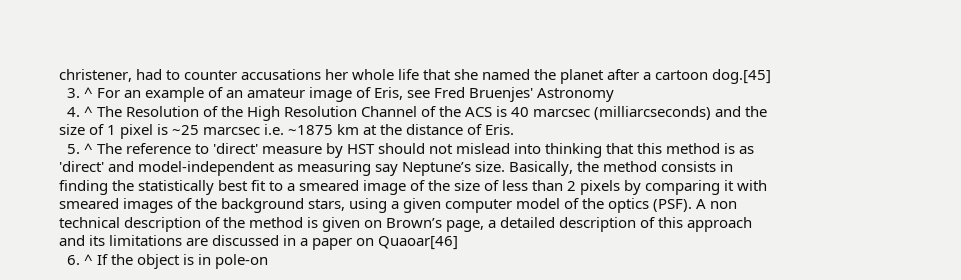christener, had to counter accusations her whole life that she named the planet after a cartoon dog.[45]
  3. ^ For an example of an amateur image of Eris, see Fred Bruenjes' Astronomy
  4. ^ The Resolution of the High Resolution Channel of the ACS is 40 marcsec (milliarcseconds) and the size of 1 pixel is ~25 marcsec i.e. ~1875 km at the distance of Eris.
  5. ^ The reference to 'direct' measure by HST should not mislead into thinking that this method is as 'direct' and model-independent as measuring say Neptune’s size. Basically, the method consists in finding the statistically best fit to a smeared image of the size of less than 2 pixels by comparing it with smeared images of the background stars, using a given computer model of the optics (PSF). A non technical description of the method is given on Brown’s page, a detailed description of this approach and its limitations are discussed in a paper on Quaoar[46]
  6. ^ If the object is in pole-on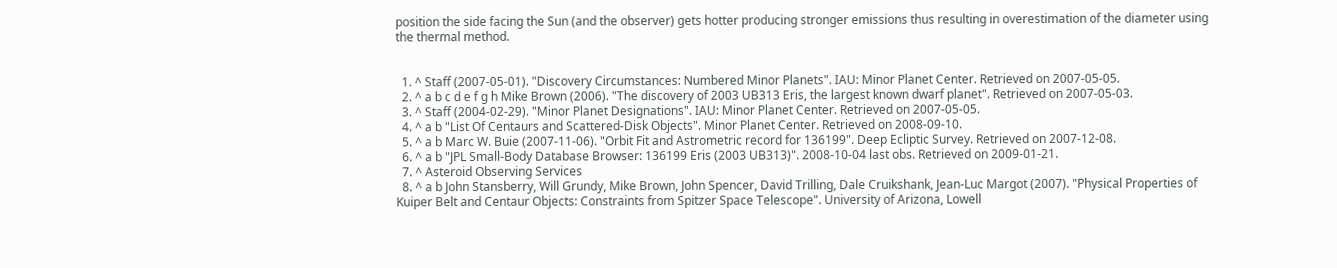position the side facing the Sun (and the observer) gets hotter producing stronger emissions thus resulting in overestimation of the diameter using the thermal method.


  1. ^ Staff (2007-05-01). "Discovery Circumstances: Numbered Minor Planets". IAU: Minor Planet Center. Retrieved on 2007-05-05.
  2. ^ a b c d e f g h Mike Brown (2006). "The discovery of 2003 UB313 Eris, the largest known dwarf planet". Retrieved on 2007-05-03.
  3. ^ Staff (2004-02-29). "Minor Planet Designations". IAU: Minor Planet Center. Retrieved on 2007-05-05.
  4. ^ a b "List Of Centaurs and Scattered-Disk Objects". Minor Planet Center. Retrieved on 2008-09-10.
  5. ^ a b Marc W. Buie (2007-11-06). "Orbit Fit and Astrometric record for 136199". Deep Ecliptic Survey. Retrieved on 2007-12-08.
  6. ^ a b "JPL Small-Body Database Browser: 136199 Eris (2003 UB313)". 2008-10-04 last obs. Retrieved on 2009-01-21.
  7. ^ Asteroid Observing Services
  8. ^ a b John Stansberry, Will Grundy, Mike Brown, John Spencer, David Trilling, Dale Cruikshank, Jean-Luc Margot (2007). "Physical Properties of Kuiper Belt and Centaur Objects: Constraints from Spitzer Space Telescope". University of Arizona, Lowell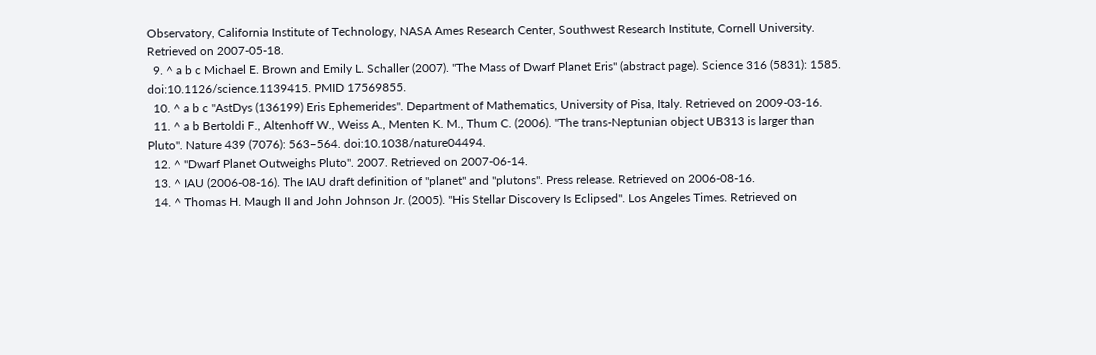Observatory, California Institute of Technology, NASA Ames Research Center, Southwest Research Institute, Cornell University. Retrieved on 2007-05-18.
  9. ^ a b c Michael E. Brown and Emily L. Schaller (2007). "The Mass of Dwarf Planet Eris" (abstract page). Science 316 (5831): 1585. doi:10.1126/science.1139415. PMID 17569855.
  10. ^ a b c "AstDys (136199) Eris Ephemerides". Department of Mathematics, University of Pisa, Italy. Retrieved on 2009-03-16.
  11. ^ a b Bertoldi F., Altenhoff W., Weiss A., Menten K. M., Thum C. (2006). "The trans-Neptunian object UB313 is larger than Pluto". Nature 439 (7076): 563–564. doi:10.1038/nature04494.
  12. ^ "Dwarf Planet Outweighs Pluto". 2007. Retrieved on 2007-06-14.
  13. ^ IAU (2006-08-16). The IAU draft definition of "planet" and "plutons". Press release. Retrieved on 2006-08-16.
  14. ^ Thomas H. Maugh II and John Johnson Jr. (2005). "His Stellar Discovery Is Eclipsed". Los Angeles Times. Retrieved on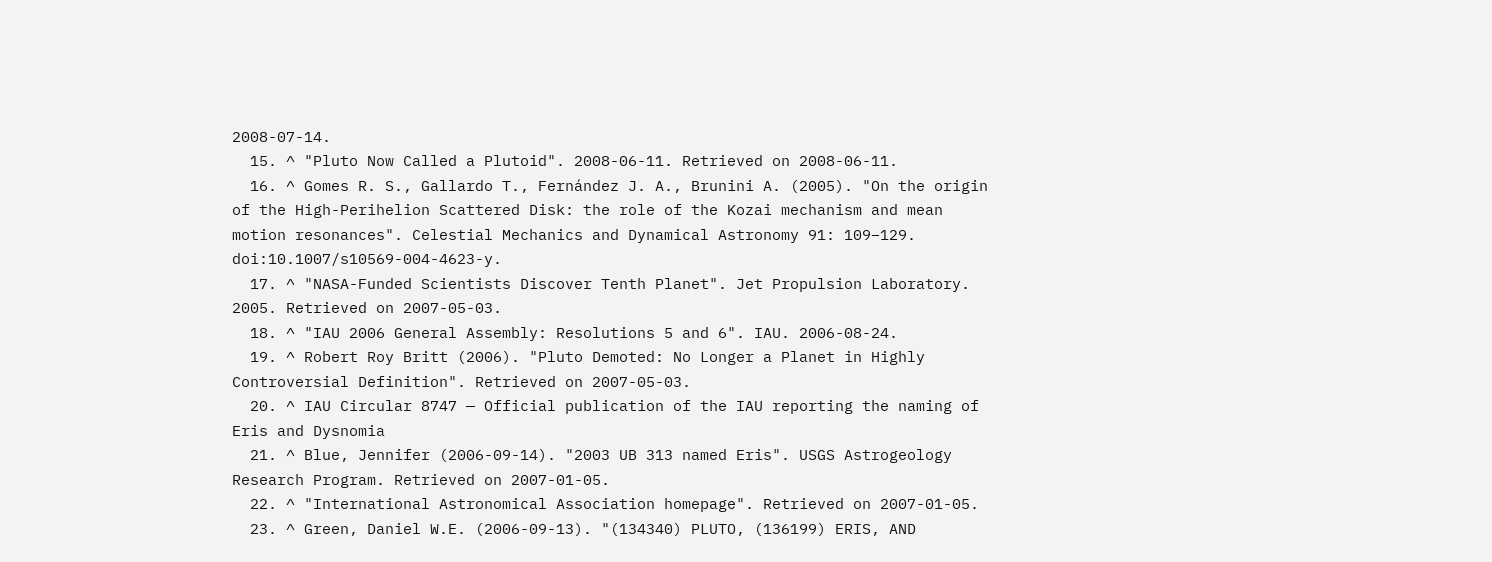2008-07-14.
  15. ^ "Pluto Now Called a Plutoid". 2008-06-11. Retrieved on 2008-06-11.
  16. ^ Gomes R. S., Gallardo T., Fernández J. A., Brunini A. (2005). "On the origin of the High-Perihelion Scattered Disk: the role of the Kozai mechanism and mean motion resonances". Celestial Mechanics and Dynamical Astronomy 91: 109–129. doi:10.1007/s10569-004-4623-y.
  17. ^ "NASA-Funded Scientists Discover Tenth Planet". Jet Propulsion Laboratory. 2005. Retrieved on 2007-05-03.
  18. ^ "IAU 2006 General Assembly: Resolutions 5 and 6". IAU. 2006-08-24.
  19. ^ Robert Roy Britt (2006). "Pluto Demoted: No Longer a Planet in Highly Controversial Definition". Retrieved on 2007-05-03.
  20. ^ IAU Circular 8747 — Official publication of the IAU reporting the naming of Eris and Dysnomia
  21. ^ Blue, Jennifer (2006-09-14). "2003 UB 313 named Eris". USGS Astrogeology Research Program. Retrieved on 2007-01-05.
  22. ^ "International Astronomical Association homepage". Retrieved on 2007-01-05.
  23. ^ Green, Daniel W.E. (2006-09-13). "(134340) PLUTO, (136199) ERIS, AND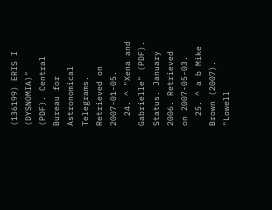(136199) ERIS I (DYSNOMIA)" (PDF). Central Bureau for Astronomical Telegrams. Retrieved on 2007-01-05.
  24. ^ "Xena and Gabrielle" (PDF). Status. January 2006. Retrieved on 2007-05-03.
  25. ^ a b Mike Brown (2007). "Lowell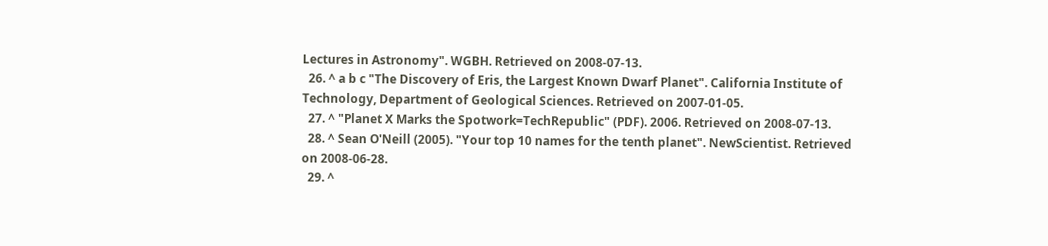Lectures in Astronomy". WGBH. Retrieved on 2008-07-13.
  26. ^ a b c "The Discovery of Eris, the Largest Known Dwarf Planet". California Institute of Technology, Department of Geological Sciences. Retrieved on 2007-01-05.
  27. ^ "Planet X Marks the Spotwork=TechRepublic" (PDF). 2006. Retrieved on 2008-07-13.
  28. ^ Sean O'Neill (2005). "Your top 10 names for the tenth planet". NewScientist. Retrieved on 2008-06-28.
  29. ^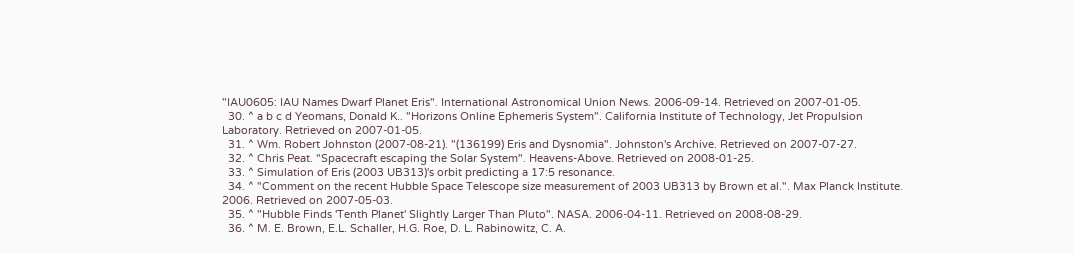"IAU0605: IAU Names Dwarf Planet Eris". International Astronomical Union News. 2006-09-14. Retrieved on 2007-01-05.
  30. ^ a b c d Yeomans, Donald K.. "Horizons Online Ephemeris System". California Institute of Technology, Jet Propulsion Laboratory. Retrieved on 2007-01-05.
  31. ^ Wm. Robert Johnston (2007-08-21). "(136199) Eris and Dysnomia". Johnston's Archive. Retrieved on 2007-07-27.
  32. ^ Chris Peat. "Spacecraft escaping the Solar System". Heavens-Above. Retrieved on 2008-01-25.
  33. ^ Simulation of Eris (2003 UB313)'s orbit predicting a 17:5 resonance.
  34. ^ "Comment on the recent Hubble Space Telescope size measurement of 2003 UB313 by Brown et al.". Max Planck Institute. 2006. Retrieved on 2007-05-03.
  35. ^ "Hubble Finds 'Tenth Planet' Slightly Larger Than Pluto". NASA. 2006-04-11. Retrieved on 2008-08-29.
  36. ^ M. E. Brown, E.L. Schaller, H.G. Roe, D. L. Rabinowitz, C. A.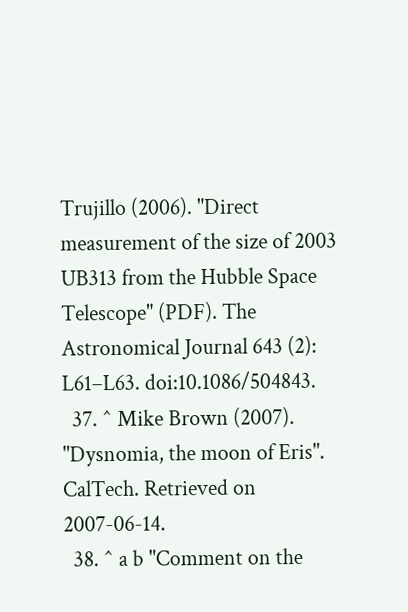Trujillo (2006). "Direct measurement of the size of 2003 UB313 from the Hubble Space Telescope" (PDF). The Astronomical Journal 643 (2): L61–L63. doi:10.1086/504843.
  37. ^ Mike Brown (2007). "Dysnomia, the moon of Eris". CalTech. Retrieved on 2007-06-14.
  38. ^ a b "Comment on the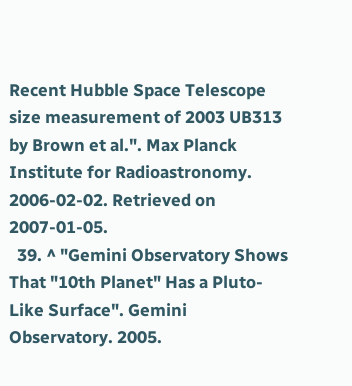Recent Hubble Space Telescope size measurement of 2003 UB313 by Brown et al.". Max Planck Institute for Radioastronomy. 2006-02-02. Retrieved on 2007-01-05.
  39. ^ "Gemini Observatory Shows That "10th Planet" Has a Pluto-Like Surface". Gemini Observatory. 2005.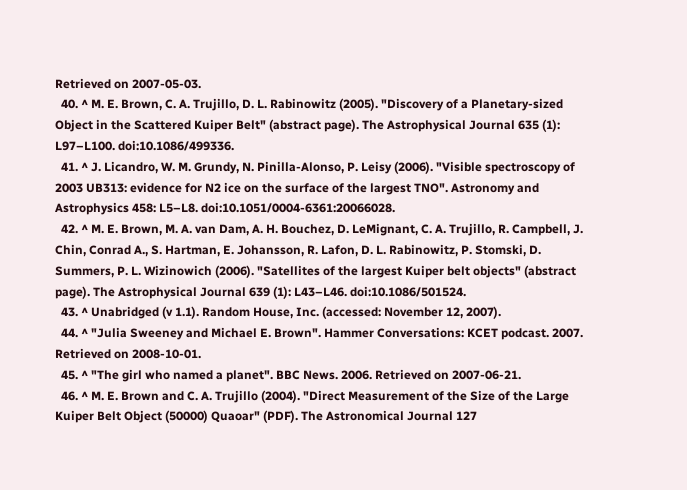Retrieved on 2007-05-03.
  40. ^ M. E. Brown, C. A. Trujillo, D. L. Rabinowitz (2005). "Discovery of a Planetary-sized Object in the Scattered Kuiper Belt" (abstract page). The Astrophysical Journal 635 (1): L97–L100. doi:10.1086/499336.
  41. ^ J. Licandro, W. M. Grundy, N. Pinilla-Alonso, P. Leisy (2006). "Visible spectroscopy of 2003 UB313: evidence for N2 ice on the surface of the largest TNO". Astronomy and Astrophysics 458: L5–L8. doi:10.1051/0004-6361:20066028.
  42. ^ M. E. Brown, M. A. van Dam, A. H. Bouchez, D. LeMignant, C. A. Trujillo, R. Campbell, J. Chin, Conrad A., S. Hartman, E. Johansson, R. Lafon, D. L. Rabinowitz, P. Stomski, D. Summers, P. L. Wizinowich (2006). "Satellites of the largest Kuiper belt objects" (abstract page). The Astrophysical Journal 639 (1): L43–L46. doi:10.1086/501524.
  43. ^ Unabridged (v 1.1). Random House, Inc. (accessed: November 12, 2007).
  44. ^ "Julia Sweeney and Michael E. Brown". Hammer Conversations: KCET podcast. 2007. Retrieved on 2008-10-01.
  45. ^ "The girl who named a planet". BBC News. 2006. Retrieved on 2007-06-21.
  46. ^ M. E. Brown and C. A. Trujillo (2004). "Direct Measurement of the Size of the Large Kuiper Belt Object (50000) Quaoar" (PDF). The Astronomical Journal 127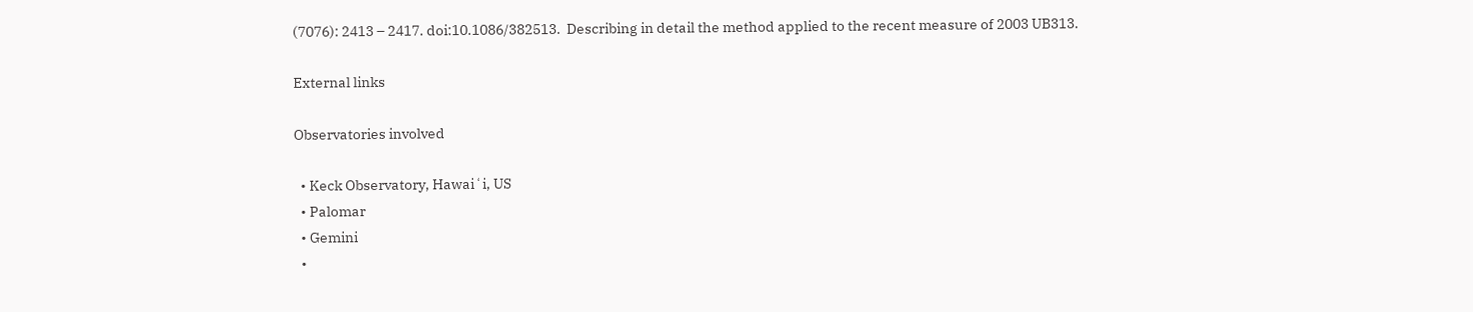(7076): 2413 – 2417. doi:10.1086/382513.  Describing in detail the method applied to the recent measure of 2003 UB313.

External links

Observatories involved

  • Keck Observatory, Hawaiʻi, US
  • Palomar
  • Gemini
  •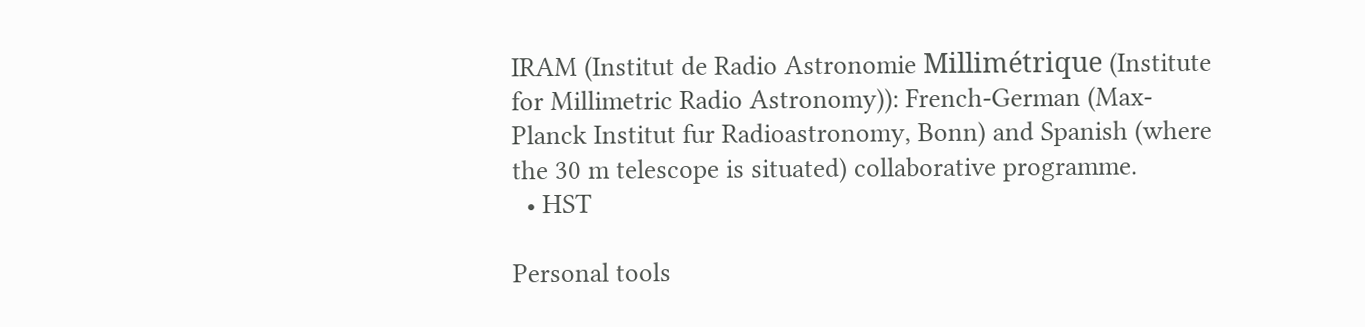IRAM (Institut de Radio Astronomie Millimétrique (Institute for Millimetric Radio Astronomy)): French-German (Max-Planck Institut fur Radioastronomy, Bonn) and Spanish (where the 30 m telescope is situated) collaborative programme.
  • HST

Personal tools